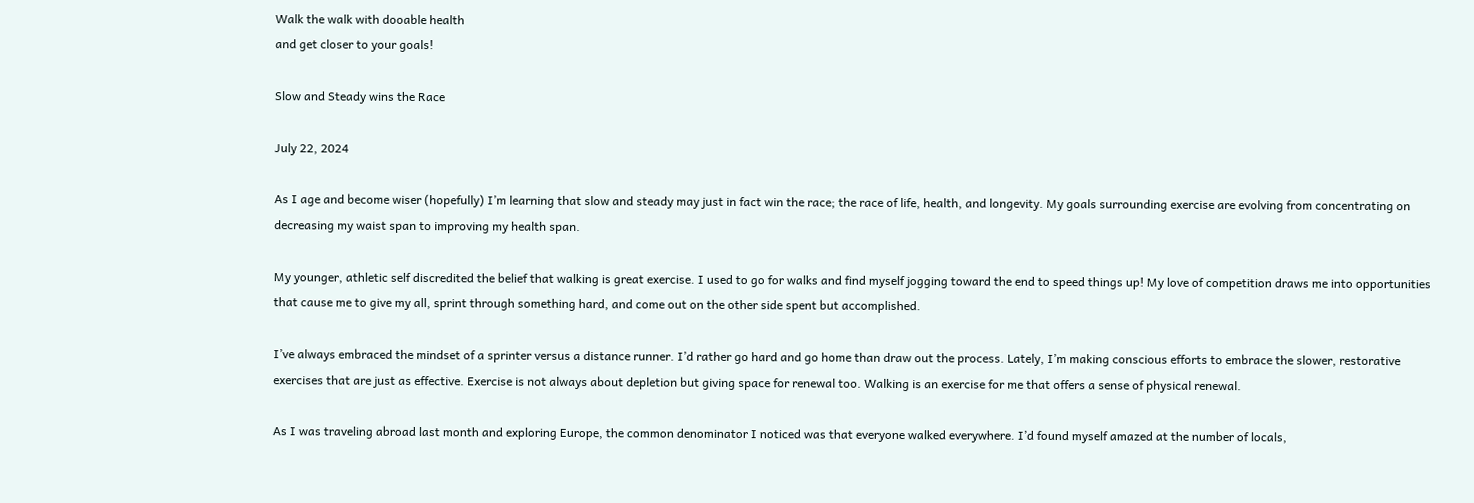Walk the walk with dooable health
and get closer to your goals!

Slow and Steady wins the Race

July 22, 2024

As I age and become wiser (hopefully) I’m learning that slow and steady may just in fact win the race; the race of life, health, and longevity. My goals surrounding exercise are evolving from concentrating on decreasing my waist span to improving my health span.

My younger, athletic self discredited the belief that walking is great exercise. I used to go for walks and find myself jogging toward the end to speed things up! My love of competition draws me into opportunities that cause me to give my all, sprint through something hard, and come out on the other side spent but accomplished.

I’ve always embraced the mindset of a sprinter versus a distance runner. I’d rather go hard and go home than draw out the process. Lately, I’m making conscious efforts to embrace the slower, restorative exercises that are just as effective. Exercise is not always about depletion but giving space for renewal too. Walking is an exercise for me that offers a sense of physical renewal.

As I was traveling abroad last month and exploring Europe, the common denominator I noticed was that everyone walked everywhere. I’d found myself amazed at the number of locals,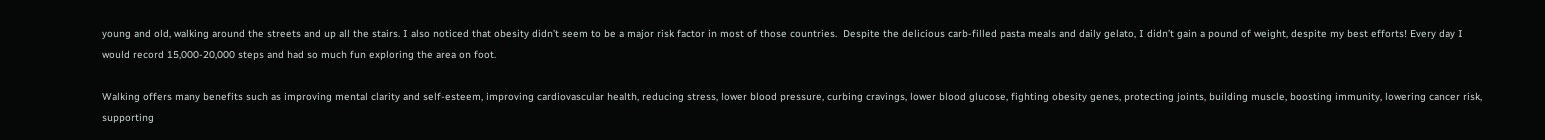young and old, walking around the streets and up all the stairs. I also noticed that obesity didn’t seem to be a major risk factor in most of those countries.  Despite the delicious carb-filled pasta meals and daily gelato, I didn’t gain a pound of weight, despite my best efforts! Every day I would record 15,000-20,000 steps and had so much fun exploring the area on foot.

Walking offers many benefits such as improving mental clarity and self-esteem, improving cardiovascular health, reducing stress, lower blood pressure, curbing cravings, lower blood glucose, fighting obesity genes, protecting joints, building muscle, boosting immunity, lowering cancer risk, supporting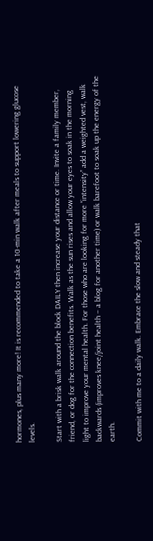hormones, plus many more! It is recommended to take a 10-min walk after meals to support lowering glucose levels.

Start with a brisk walk around the block DAILY then increase your distance or time. Invite a family member, friend, or dog for the connection benefits. Walk as the sun rises and allow your eyes to soak in the morning light to improve your mental health. For those who are looking for more “intensity” add a weighted vest, walk backwards (improves knee/joint health – a blog for another time) or walk barefoot to soak up the energy of the earth.

Commit with me to a daily walk. Embrace the slow and steady that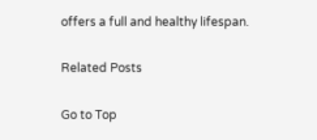offers a full and healthy lifespan.

Related Posts

Go to Top